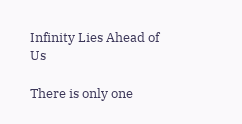Infinity Lies Ahead of Us

There is only one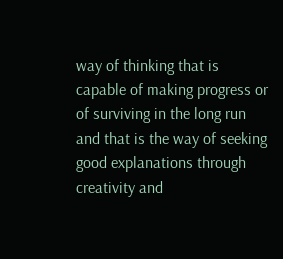way of thinking that is capable of making progress or of surviving in the long run and that is the way of seeking good explanations through creativity and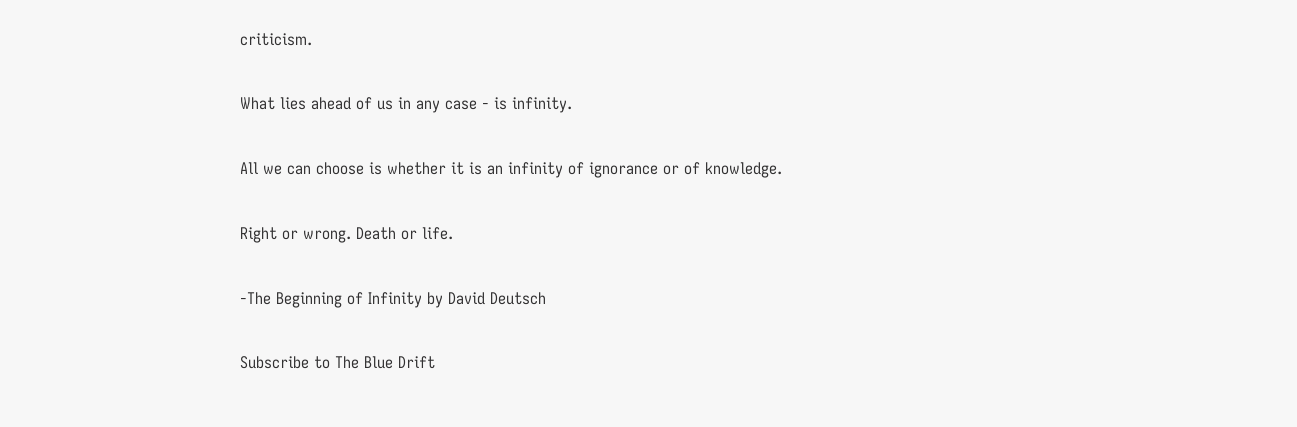criticism.

What lies ahead of us in any case - is infinity.

All we can choose is whether it is an infinity of ignorance or of knowledge.

Right or wrong. Death or life.

-The Beginning of Infinity by David Deutsch

Subscribe to The Blue Drift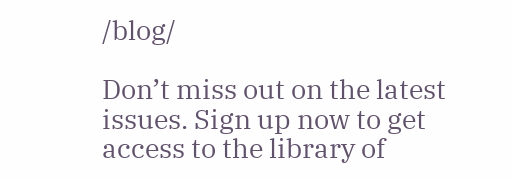/blog/

Don’t miss out on the latest issues. Sign up now to get access to the library of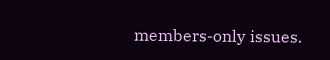members-only issues.